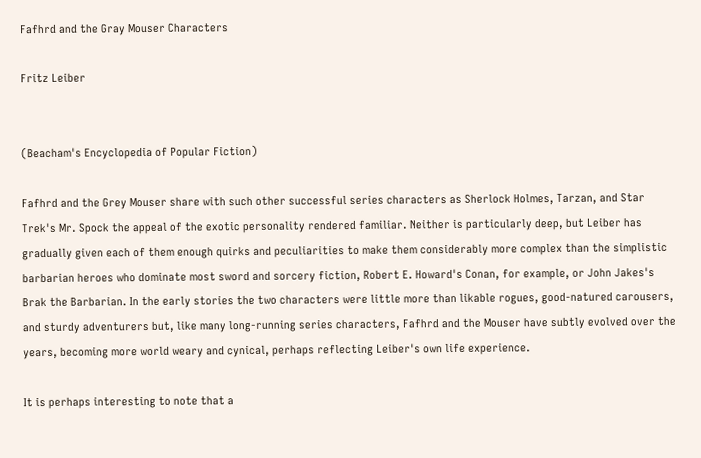Fafhrd and the Gray Mouser Characters

Fritz Leiber


(Beacham's Encyclopedia of Popular Fiction)

Fafhrd and the Grey Mouser share with such other successful series characters as Sherlock Holmes, Tarzan, and Star Trek's Mr. Spock the appeal of the exotic personality rendered familiar. Neither is particularly deep, but Leiber has gradually given each of them enough quirks and peculiarities to make them considerably more complex than the simplistic barbarian heroes who dominate most sword and sorcery fiction, Robert E. Howard's Conan, for example, or John Jakes's Brak the Barbarian. In the early stories the two characters were little more than likable rogues, good-natured carousers, and sturdy adventurers but, like many long-running series characters, Fafhrd and the Mouser have subtly evolved over the years, becoming more world weary and cynical, perhaps reflecting Leiber's own life experience.

It is perhaps interesting to note that a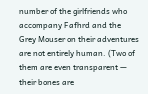number of the girlfriends who accompany Fafhrd and the Grey Mouser on their adventures are not entirely human. (Two of them are even transparent — their bones are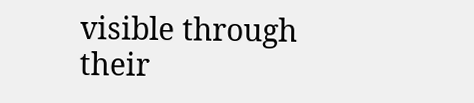visible through their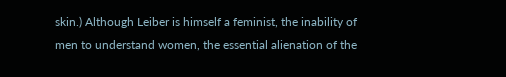skin.) Although Leiber is himself a feminist, the inability of men to understand women, the essential alienation of the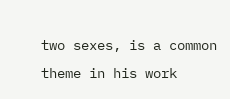two sexes, is a common theme in his work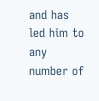and has led him to any number of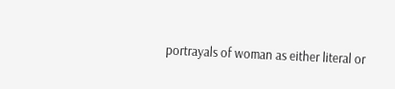portrayals of woman as either literal or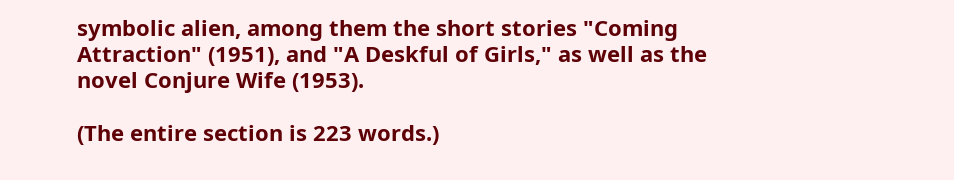symbolic alien, among them the short stories "Coming Attraction" (1951), and "A Deskful of Girls," as well as the novel Conjure Wife (1953).

(The entire section is 223 words.)